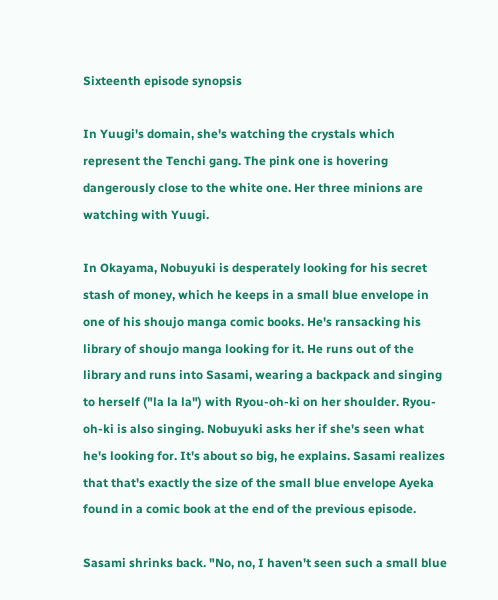Sixteenth episode synopsis

In Yuugi's domain, she's watching the crystals which represent the Tenchi gang. The pink one is hovering dangerously close to the white one. Her three minions are watching with Yuugi.

In Okayama, Nobuyuki is desperately looking for his secret stash of money, which he keeps in a small blue envelope in one of his shoujo manga comic books. He's ransacking his library of shoujo manga looking for it. He runs out of the library and runs into Sasami, wearing a backpack and singing to herself ("la la la") with Ryou-oh-ki on her shoulder. Ryou-oh-ki is also singing. Nobuyuki asks her if she's seen what he's looking for. It's about so big, he explains. Sasami realizes that that's exactly the size of the small blue envelope Ayeka found in a comic book at the end of the previous episode.

Sasami shrinks back. "No, no, I haven't seen such a small blue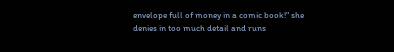envelope full of money in a comic book!" she denies in too much detail and runs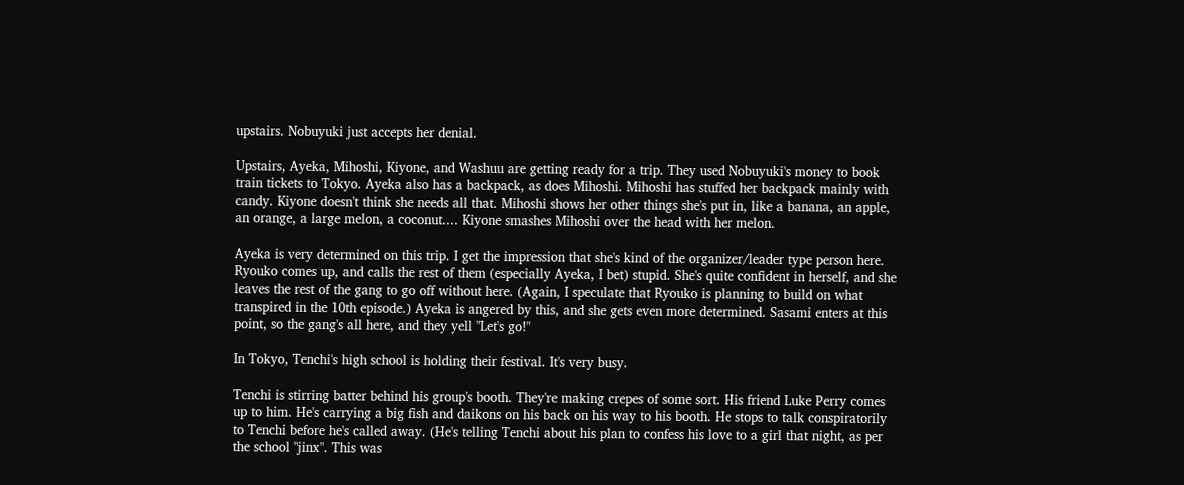upstairs. Nobuyuki just accepts her denial.

Upstairs, Ayeka, Mihoshi, Kiyone, and Washuu are getting ready for a trip. They used Nobuyuki's money to book train tickets to Tokyo. Ayeka also has a backpack, as does Mihoshi. Mihoshi has stuffed her backpack mainly with candy. Kiyone doesn't think she needs all that. Mihoshi shows her other things she's put in, like a banana, an apple, an orange, a large melon, a coconut.... Kiyone smashes Mihoshi over the head with her melon.

Ayeka is very determined on this trip. I get the impression that she's kind of the organizer/leader type person here. Ryouko comes up, and calls the rest of them (especially Ayeka, I bet) stupid. She's quite confident in herself, and she leaves the rest of the gang to go off without here. (Again, I speculate that Ryouko is planning to build on what transpired in the 10th episode.) Ayeka is angered by this, and she gets even more determined. Sasami enters at this point, so the gang's all here, and they yell "Let's go!"

In Tokyo, Tenchi's high school is holding their festival. It's very busy.

Tenchi is stirring batter behind his group's booth. They're making crepes of some sort. His friend Luke Perry comes up to him. He's carrying a big fish and daikons on his back on his way to his booth. He stops to talk conspiratorily to Tenchi before he's called away. (He's telling Tenchi about his plan to confess his love to a girl that night, as per the school "jinx". This was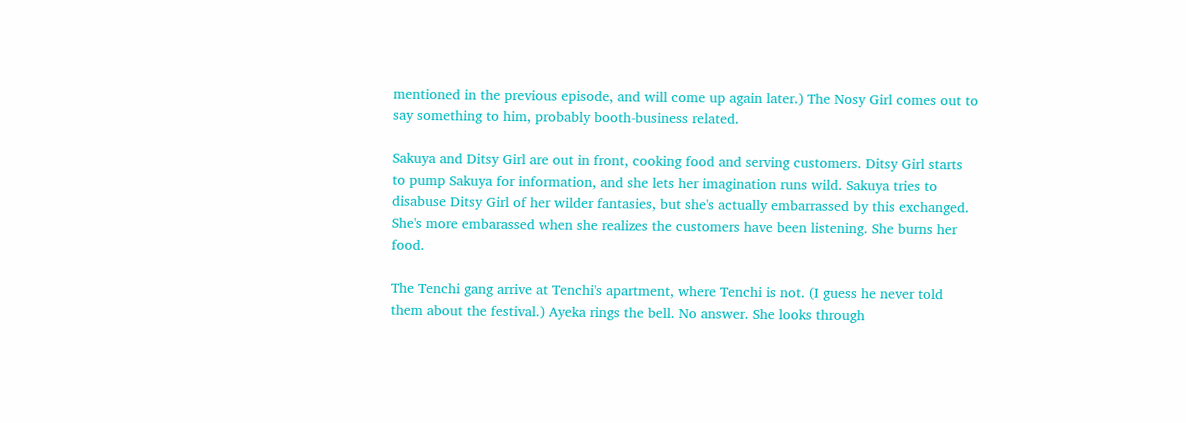mentioned in the previous episode, and will come up again later.) The Nosy Girl comes out to say something to him, probably booth-business related.

Sakuya and Ditsy Girl are out in front, cooking food and serving customers. Ditsy Girl starts to pump Sakuya for information, and she lets her imagination runs wild. Sakuya tries to disabuse Ditsy Girl of her wilder fantasies, but she's actually embarrassed by this exchanged. She's more embarassed when she realizes the customers have been listening. She burns her food.

The Tenchi gang arrive at Tenchi's apartment, where Tenchi is not. (I guess he never told them about the festival.) Ayeka rings the bell. No answer. She looks through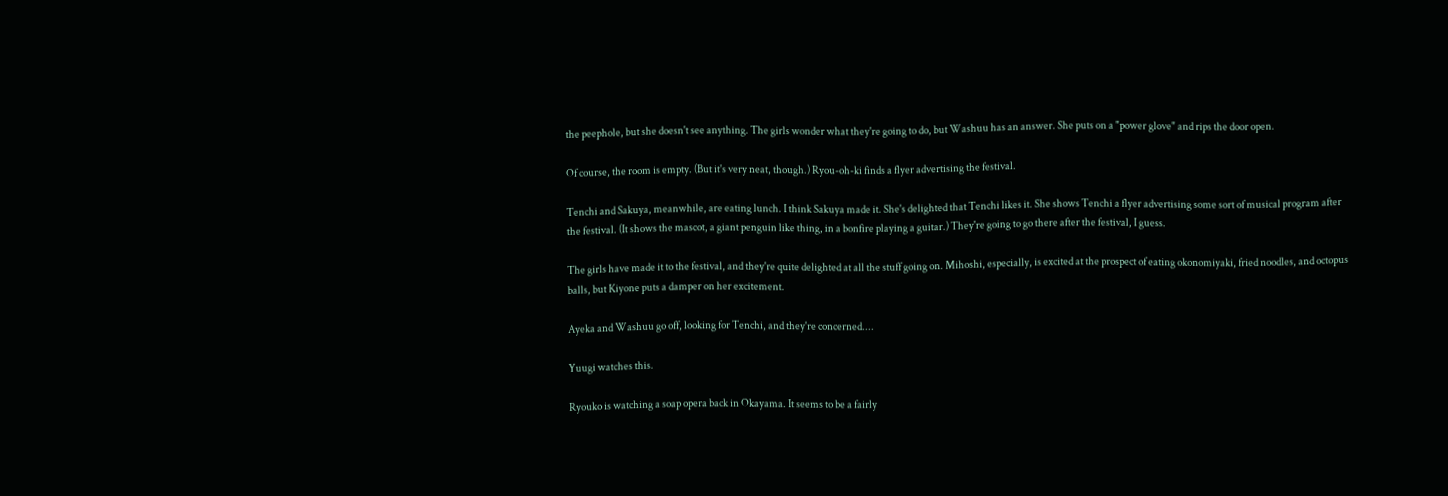the peephole, but she doesn't see anything. The girls wonder what they're going to do, but Washuu has an answer. She puts on a "power glove" and rips the door open.

Of course, the room is empty. (But it's very neat, though.) Ryou-oh-ki finds a flyer advertising the festival.

Tenchi and Sakuya, meanwhile, are eating lunch. I think Sakuya made it. She's delighted that Tenchi likes it. She shows Tenchi a flyer advertising some sort of musical program after the festival. (It shows the mascot, a giant penguin like thing, in a bonfire playing a guitar.) They're going to go there after the festival, I guess.

The girls have made it to the festival, and they're quite delighted at all the stuff going on. Mihoshi, especially, is excited at the prospect of eating okonomiyaki, fried noodles, and octopus balls, but Kiyone puts a damper on her excitement.

Ayeka and Washuu go off, looking for Tenchi, and they're concerned....

Yuugi watches this.

Ryouko is watching a soap opera back in Okayama. It seems to be a fairly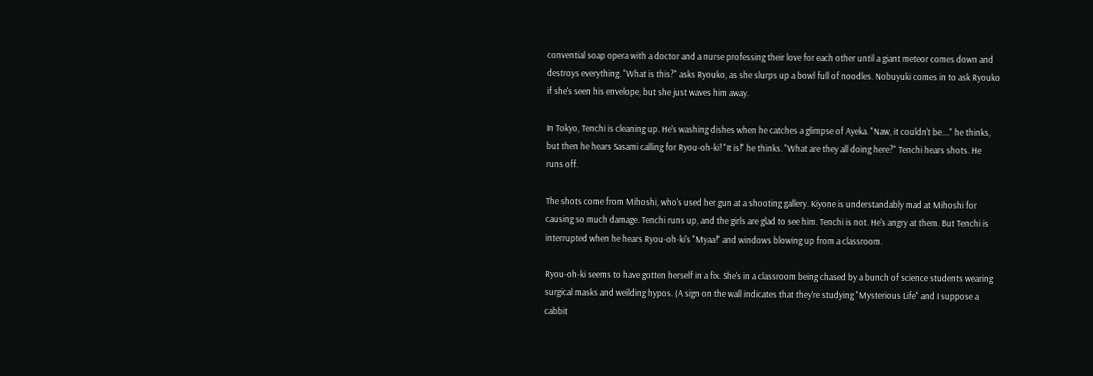convential soap opera with a doctor and a nurse professing their love for each other until a giant meteor comes down and destroys everything. "What is this?" asks Ryouko, as she slurps up a bowl full of noodles. Nobuyuki comes in to ask Ryouko if she's seen his envelope, but she just waves him away.

In Tokyo, Tenchi is cleaning up. He's washing dishes when he catches a glimpse of Ayeka. "Naw, it couldn't be...." he thinks, but then he hears Sasami calling for Ryou-oh-ki! "It is!" he thinks. "What are they all doing here?" Tenchi hears shots. He runs off.

The shots come from Mihoshi, who's used her gun at a shooting gallery. Kiyone is understandably mad at Mihoshi for causing so much damage. Tenchi runs up, and the girls are glad to see him. Tenchi is not. He's angry at them. But Tenchi is interrupted when he hears Ryou-oh-ki's "Myaa!" and windows blowing up from a classroom.

Ryou-oh-ki seems to have gotten herself in a fix. She's in a classroom being chased by a bunch of science students wearing surgical masks and weilding hypos. (A sign on the wall indicates that they're studying "Mysterious Life" and I suppose a cabbit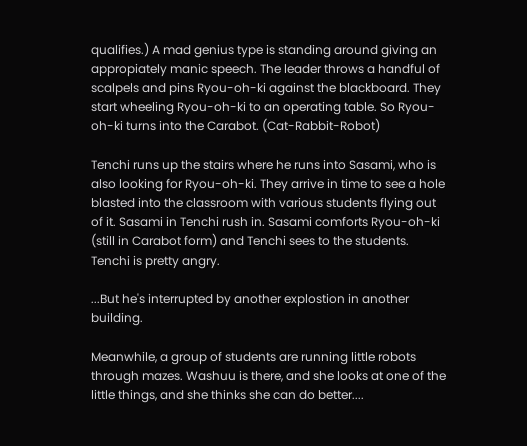qualifies.) A mad genius type is standing around giving an appropiately manic speech. The leader throws a handful of scalpels and pins Ryou-oh-ki against the blackboard. They start wheeling Ryou-oh-ki to an operating table. So Ryou-oh-ki turns into the Carabot. (Cat-Rabbit-Robot)

Tenchi runs up the stairs where he runs into Sasami, who is also looking for Ryou-oh-ki. They arrive in time to see a hole blasted into the classroom with various students flying out of it. Sasami in Tenchi rush in. Sasami comforts Ryou-oh-ki (still in Carabot form) and Tenchi sees to the students. Tenchi is pretty angry.

...But he's interrupted by another explostion in another building.

Meanwhile, a group of students are running little robots through mazes. Washuu is there, and she looks at one of the little things, and she thinks she can do better....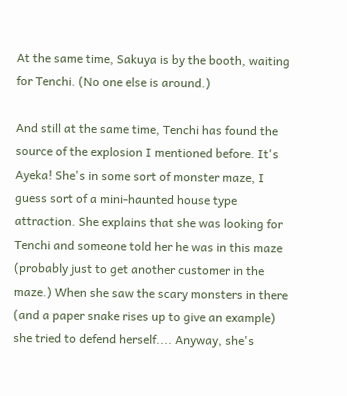At the same time, Sakuya is by the booth, waiting for Tenchi. (No one else is around.)

And still at the same time, Tenchi has found the source of the explosion I mentioned before. It's Ayeka! She's in some sort of monster maze, I guess sort of a mini-haunted house type attraction. She explains that she was looking for Tenchi and someone told her he was in this maze (probably just to get another customer in the maze.) When she saw the scary monsters in there (and a paper snake rises up to give an example) she tried to defend herself.... Anyway, she's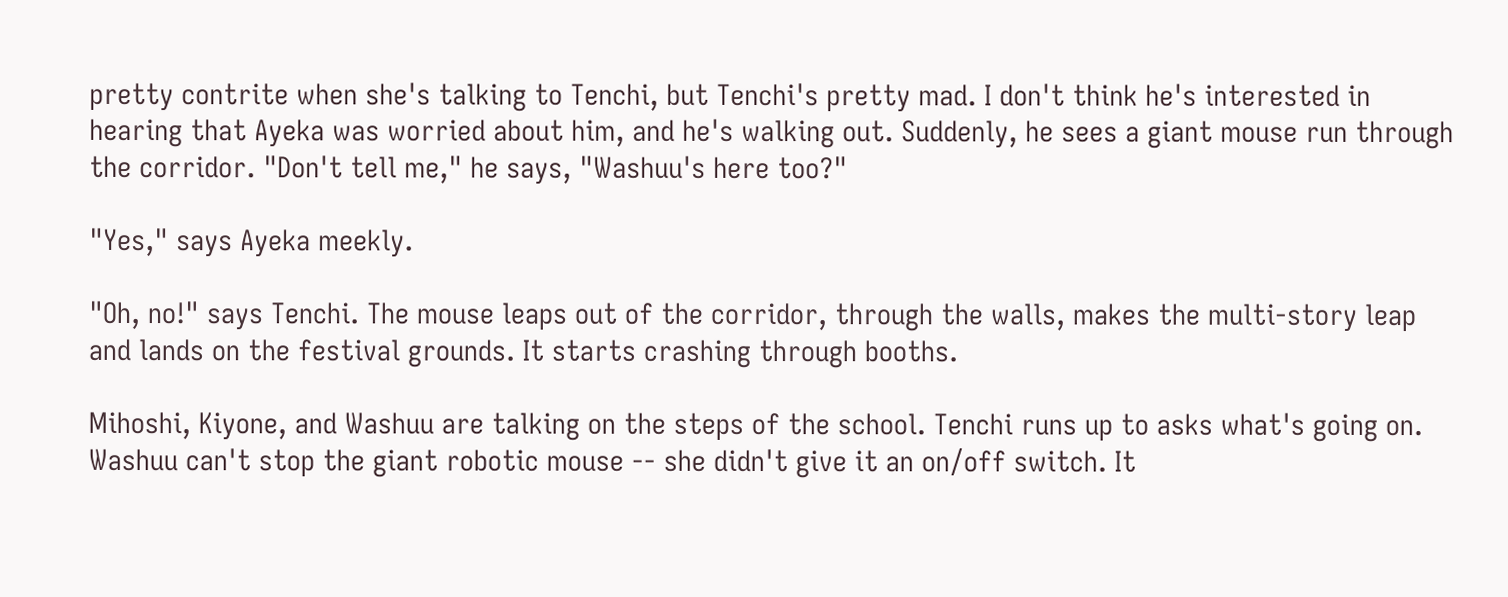pretty contrite when she's talking to Tenchi, but Tenchi's pretty mad. I don't think he's interested in hearing that Ayeka was worried about him, and he's walking out. Suddenly, he sees a giant mouse run through the corridor. "Don't tell me," he says, "Washuu's here too?"

"Yes," says Ayeka meekly.

"Oh, no!" says Tenchi. The mouse leaps out of the corridor, through the walls, makes the multi-story leap and lands on the festival grounds. It starts crashing through booths.

Mihoshi, Kiyone, and Washuu are talking on the steps of the school. Tenchi runs up to asks what's going on. Washuu can't stop the giant robotic mouse -- she didn't give it an on/off switch. It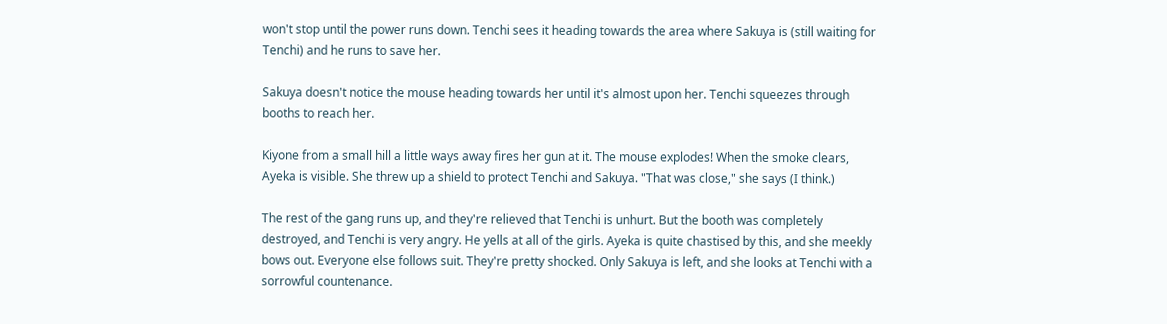won't stop until the power runs down. Tenchi sees it heading towards the area where Sakuya is (still waiting for Tenchi) and he runs to save her.

Sakuya doesn't notice the mouse heading towards her until it's almost upon her. Tenchi squeezes through booths to reach her.

Kiyone from a small hill a little ways away fires her gun at it. The mouse explodes! When the smoke clears, Ayeka is visible. She threw up a shield to protect Tenchi and Sakuya. "That was close," she says (I think.)

The rest of the gang runs up, and they're relieved that Tenchi is unhurt. But the booth was completely destroyed, and Tenchi is very angry. He yells at all of the girls. Ayeka is quite chastised by this, and she meekly bows out. Everyone else follows suit. They're pretty shocked. Only Sakuya is left, and she looks at Tenchi with a sorrowful countenance.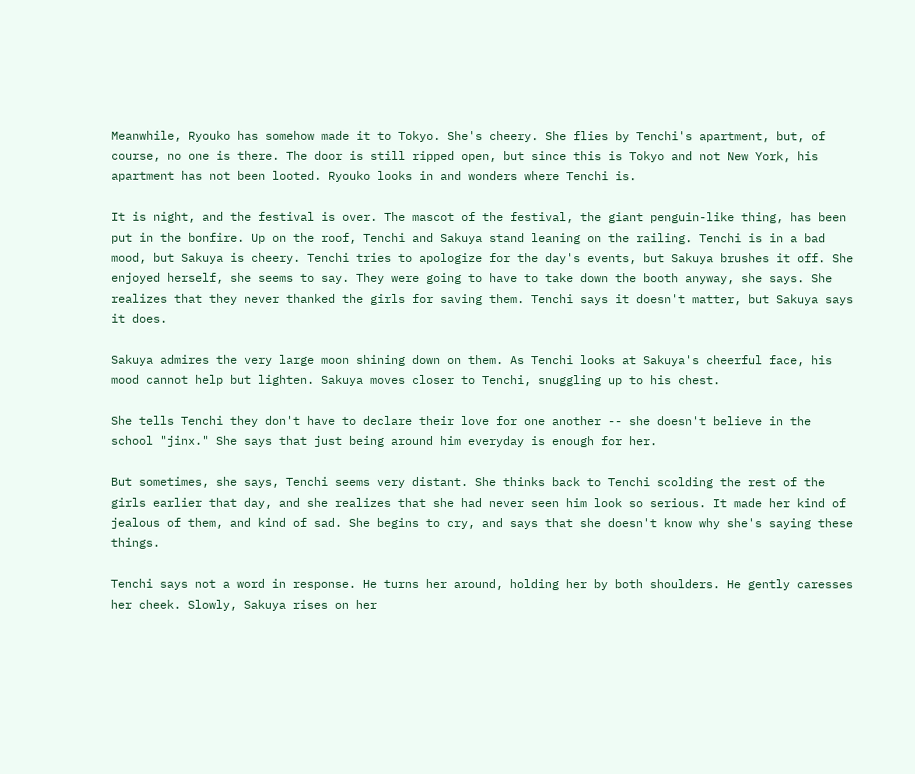Meanwhile, Ryouko has somehow made it to Tokyo. She's cheery. She flies by Tenchi's apartment, but, of course, no one is there. The door is still ripped open, but since this is Tokyo and not New York, his apartment has not been looted. Ryouko looks in and wonders where Tenchi is.

It is night, and the festival is over. The mascot of the festival, the giant penguin-like thing, has been put in the bonfire. Up on the roof, Tenchi and Sakuya stand leaning on the railing. Tenchi is in a bad mood, but Sakuya is cheery. Tenchi tries to apologize for the day's events, but Sakuya brushes it off. She enjoyed herself, she seems to say. They were going to have to take down the booth anyway, she says. She realizes that they never thanked the girls for saving them. Tenchi says it doesn't matter, but Sakuya says it does.

Sakuya admires the very large moon shining down on them. As Tenchi looks at Sakuya's cheerful face, his mood cannot help but lighten. Sakuya moves closer to Tenchi, snuggling up to his chest.

She tells Tenchi they don't have to declare their love for one another -- she doesn't believe in the school "jinx." She says that just being around him everyday is enough for her.

But sometimes, she says, Tenchi seems very distant. She thinks back to Tenchi scolding the rest of the girls earlier that day, and she realizes that she had never seen him look so serious. It made her kind of jealous of them, and kind of sad. She begins to cry, and says that she doesn't know why she's saying these things.

Tenchi says not a word in response. He turns her around, holding her by both shoulders. He gently caresses her cheek. Slowly, Sakuya rises on her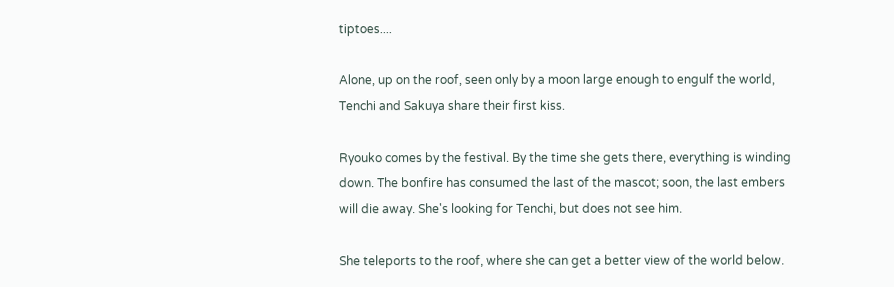tiptoes....

Alone, up on the roof, seen only by a moon large enough to engulf the world, Tenchi and Sakuya share their first kiss.

Ryouko comes by the festival. By the time she gets there, everything is winding down. The bonfire has consumed the last of the mascot; soon, the last embers will die away. She's looking for Tenchi, but does not see him.

She teleports to the roof, where she can get a better view of the world below.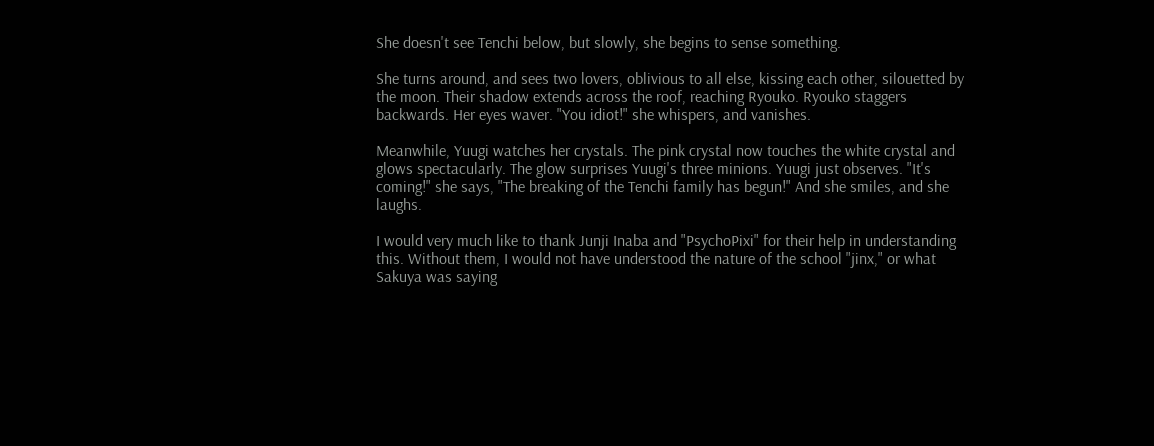She doesn't see Tenchi below, but slowly, she begins to sense something.

She turns around, and sees two lovers, oblivious to all else, kissing each other, silouetted by the moon. Their shadow extends across the roof, reaching Ryouko. Ryouko staggers backwards. Her eyes waver. "You idiot!" she whispers, and vanishes.

Meanwhile, Yuugi watches her crystals. The pink crystal now touches the white crystal and glows spectacularly. The glow surprises Yuugi's three minions. Yuugi just observes. "It's coming!" she says, "The breaking of the Tenchi family has begun!" And she smiles, and she laughs.

I would very much like to thank Junji Inaba and "PsychoPixi" for their help in understanding this. Without them, I would not have understood the nature of the school "jinx," or what Sakuya was saying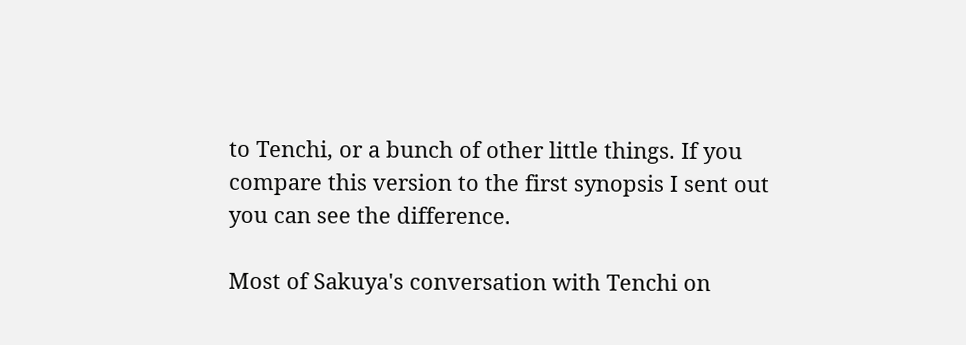to Tenchi, or a bunch of other little things. If you compare this version to the first synopsis I sent out you can see the difference.

Most of Sakuya's conversation with Tenchi on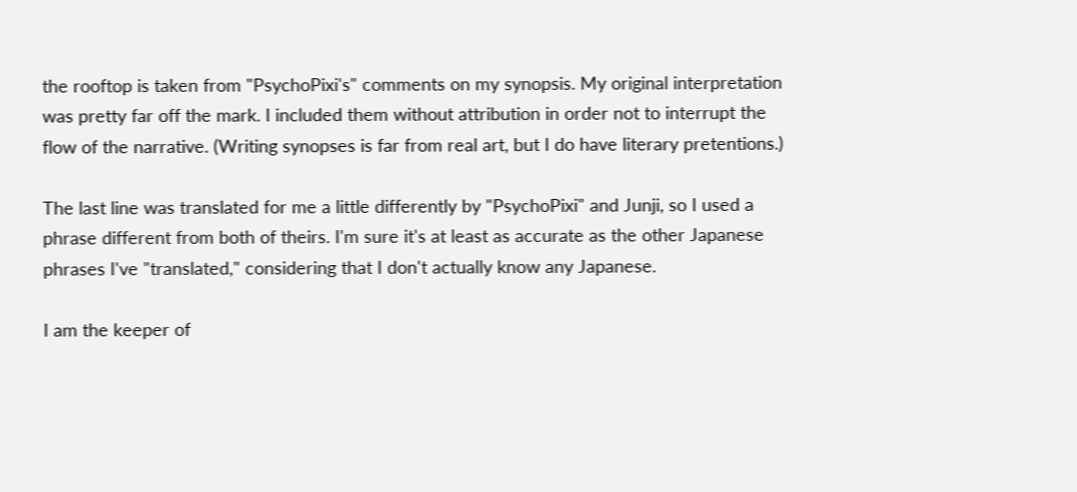the rooftop is taken from "PsychoPixi's" comments on my synopsis. My original interpretation was pretty far off the mark. I included them without attribution in order not to interrupt the flow of the narrative. (Writing synopses is far from real art, but I do have literary pretentions.)

The last line was translated for me a little differently by "PsychoPixi" and Junji, so I used a phrase different from both of theirs. I'm sure it's at least as accurate as the other Japanese phrases I've "translated," considering that I don't actually know any Japanese.

I am the keeper of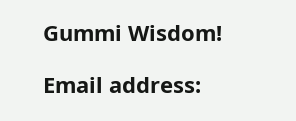Gummi Wisdom!

Email address: